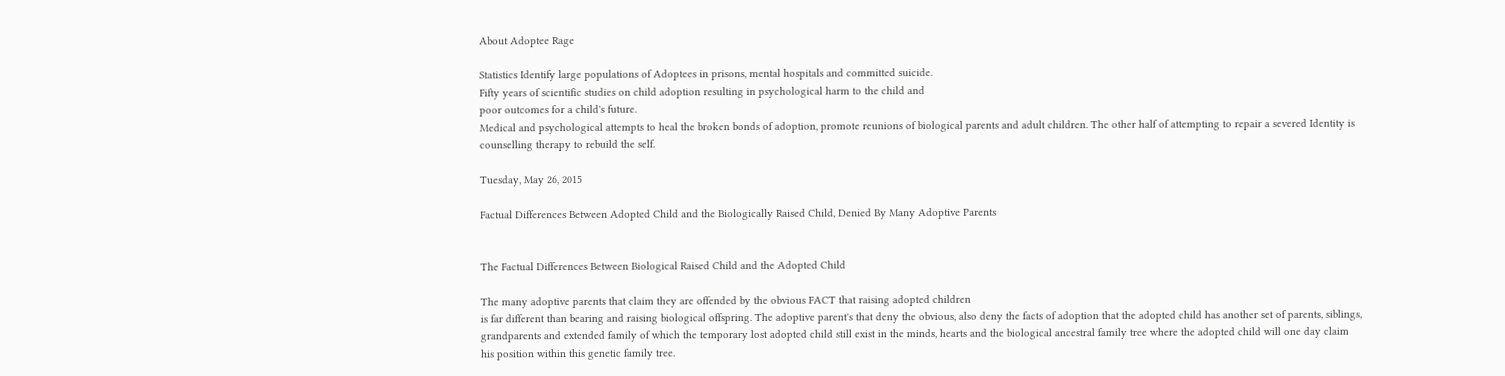About Adoptee Rage

Statistics Identify large populations of Adoptees in prisons, mental hospitals and committed suicide.
Fifty years of scientific studies on child adoption resulting in psychological harm to the child and
poor outcomes for a child's future.
Medical and psychological attempts to heal the broken bonds of adoption, promote reunions of biological parents and adult children. The other half of attempting to repair a severed Identity is counselling therapy to rebuild the self.

Tuesday, May 26, 2015

Factual Differences Between Adopted Child and the Biologically Raised Child, Denied By Many Adoptive Parents


The Factual Differences Between Biological Raised Child and the Adopted Child

The many adoptive parents that claim they are offended by the obvious FACT that raising adopted children
is far different than bearing and raising biological offspring. The adoptive parent's that deny the obvious, also deny the facts of adoption that the adopted child has another set of parents, siblings, grandparents and extended family of which the temporary lost adopted child still exist in the minds, hearts and the biological ancestral family tree where the adopted child will one day claim his position within this genetic family tree.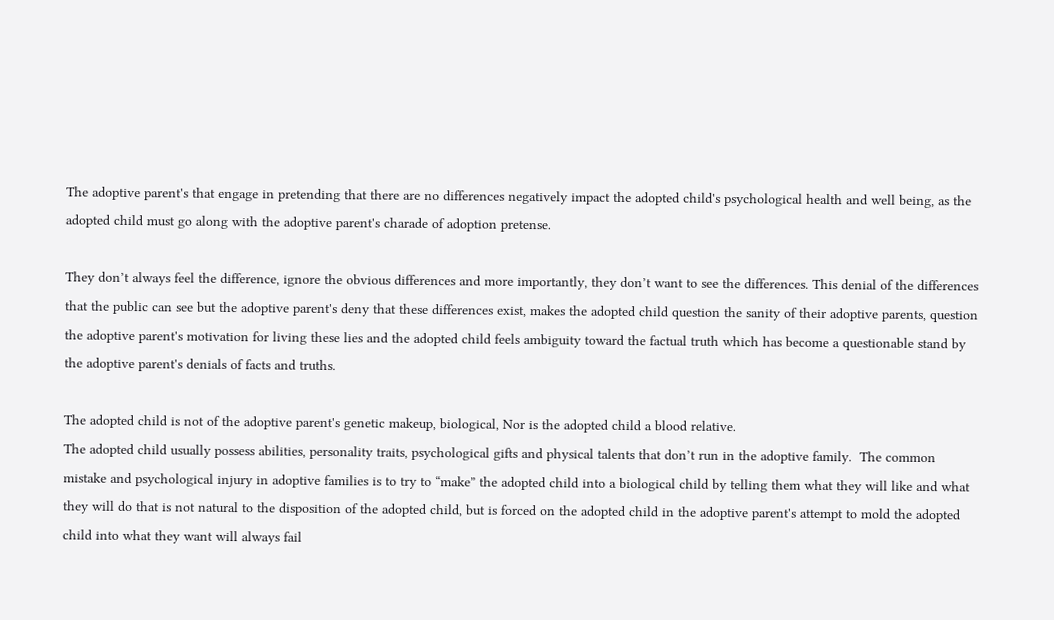The adoptive parent's that engage in pretending that there are no differences negatively impact the adopted child's psychological health and well being, as the adopted child must go along with the adoptive parent's charade of adoption pretense.

They don’t always feel the difference, ignore the obvious differences and more importantly, they don’t want to see the differences. This denial of the differences that the public can see but the adoptive parent's deny that these differences exist, makes the adopted child question the sanity of their adoptive parents, question the adoptive parent's motivation for living these lies and the adopted child feels ambiguity toward the factual truth which has become a questionable stand by the adoptive parent's denials of facts and truths.

The adopted child is not of the adoptive parent's genetic makeup, biological, Nor is the adopted child a blood relative.
The adopted child usually possess abilities, personality traits, psychological gifts and physical talents that don’t run in the adoptive family.  The common mistake and psychological injury in adoptive families is to try to “make” the adopted child into a biological child by telling them what they will like and what they will do that is not natural to the disposition of the adopted child, but is forced on the adopted child in the adoptive parent's attempt to mold the adopted child into what they want will always fail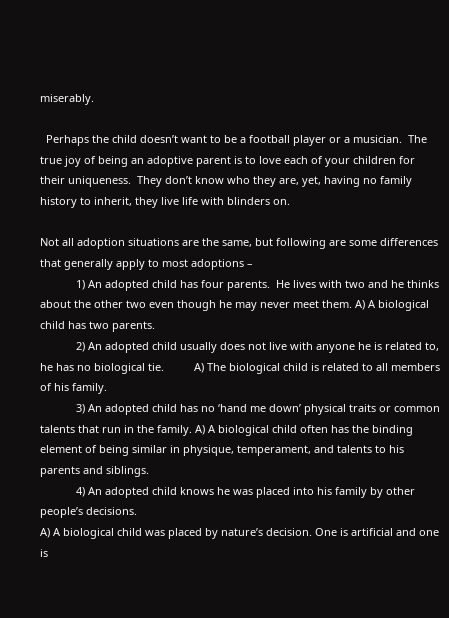miserably.

  Perhaps the child doesn’t want to be a football player or a musician.  The true joy of being an adoptive parent is to love each of your children for their uniqueness.  They don’t know who they are, yet, having no family history to inherit, they live life with blinders on.

Not all adoption situations are the same, but following are some differences that generally apply to most adoptions –
            1) An adopted child has four parents.  He lives with two and he thinks about the other two even though he may never meet them. A) A biological child has two parents.
            2) An adopted child usually does not live with anyone he is related to, he has no biological tie.          A) The biological child is related to all members of his family.
            3) An adopted child has no ‘hand me down’ physical traits or common talents that run in the family. A) A biological child often has the binding element of being similar in physique, temperament, and talents to his parents and siblings.
            4) An adopted child knows he was placed into his family by other people’s decisions.
A) A biological child was placed by nature’s decision. One is artificial and one is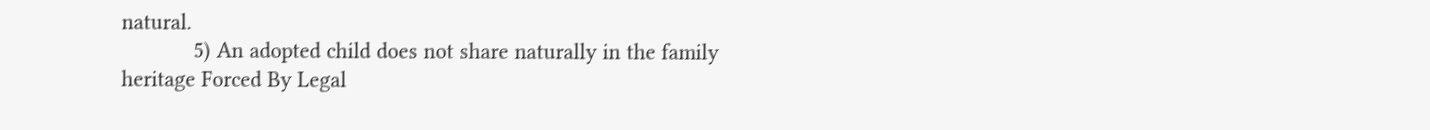natural.
            5) An adopted child does not share naturally in the family heritage Forced By Legal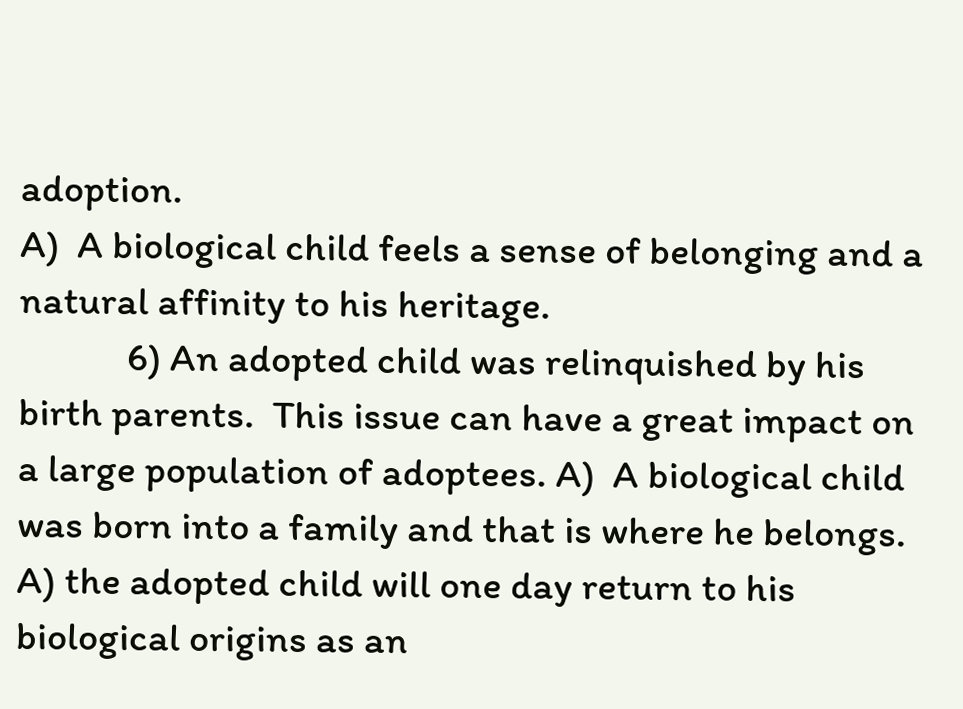adoption.
A)  A biological child feels a sense of belonging and a natural affinity to his heritage.
            6) An adopted child was relinquished by his birth parents.  This issue can have a great impact on a large population of adoptees. A)  A biological child was born into a family and that is where he belongs.
A) the adopted child will one day return to his biological origins as an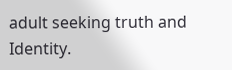adult seeking truth and Identity.